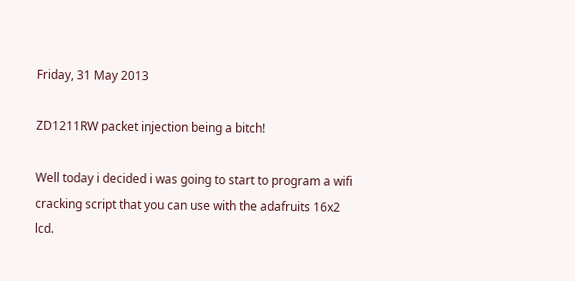Friday, 31 May 2013

ZD1211RW packet injection being a bitch!

Well today i decided i was going to start to program a wifi cracking script that you can use with the adafruits 16x2 lcd.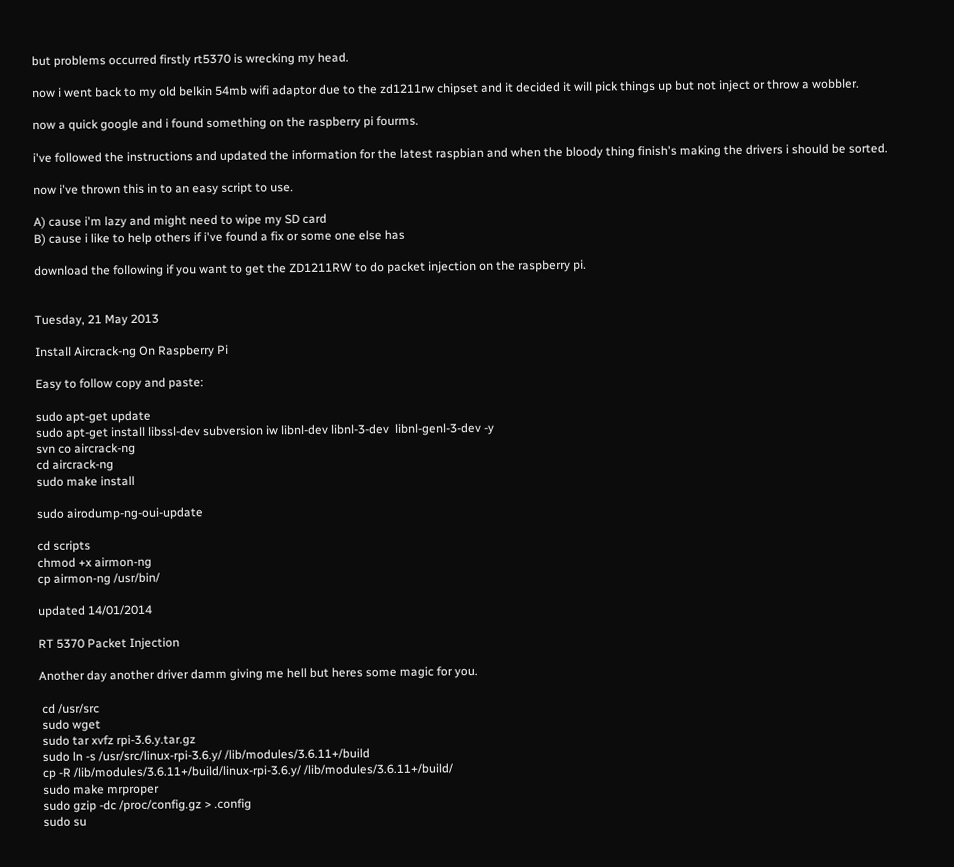but problems occurred firstly rt5370 is wrecking my head.

now i went back to my old belkin 54mb wifi adaptor due to the zd1211rw chipset and it decided it will pick things up but not inject or throw a wobbler.

now a quick google and i found something on the raspberry pi fourms.

i've followed the instructions and updated the information for the latest raspbian and when the bloody thing finish's making the drivers i should be sorted.

now i've thrown this in to an easy script to use.

A) cause i'm lazy and might need to wipe my SD card
B) cause i like to help others if i've found a fix or some one else has

download the following if you want to get the ZD1211RW to do packet injection on the raspberry pi.


Tuesday, 21 May 2013

Install Aircrack-ng On Raspberry Pi

Easy to follow copy and paste:

sudo apt-get update
sudo apt-get install libssl-dev subversion iw libnl-dev libnl-3-dev  libnl-genl-3-dev -y
svn co aircrack-ng
cd aircrack-ng
sudo make install

sudo airodump-ng-oui-update

cd scripts
chmod +x airmon-ng
cp airmon-ng /usr/bin/

updated 14/01/2014

RT 5370 Packet Injection

Another day another driver damm giving me hell but heres some magic for you.

 cd /usr/src
 sudo wget
 sudo tar xvfz rpi-3.6.y.tar.gz
 sudo ln -s /usr/src/linux-rpi-3.6.y/ /lib/modules/3.6.11+/build
 cp -R /lib/modules/3.6.11+/build/linux-rpi-3.6.y/ /lib/modules/3.6.11+/build/
 sudo make mrproper
 sudo gzip -dc /proc/config.gz > .config
 sudo su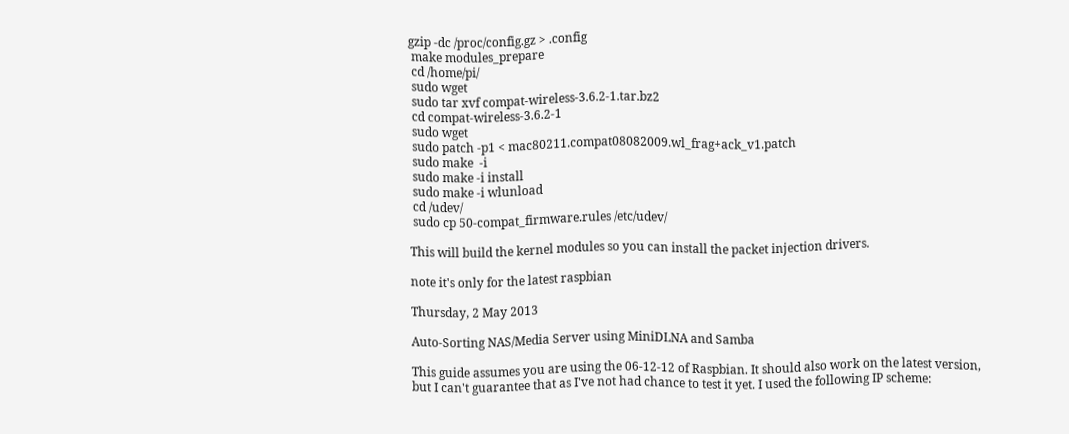gzip -dc /proc/config.gz > .config
 make modules_prepare
 cd /home/pi/
 sudo wget
 sudo tar xvf compat-wireless-3.6.2-1.tar.bz2
 cd compat-wireless-3.6.2-1
 sudo wget
 sudo patch -p1 < mac80211.compat08082009.wl_frag+ack_v1.patch
 sudo make  -i
 sudo make -i install
 sudo make -i wlunload
 cd /udev/
 sudo cp 50-compat_firmware.rules /etc/udev/

This will build the kernel modules so you can install the packet injection drivers.

note it's only for the latest raspbian

Thursday, 2 May 2013

Auto-Sorting NAS/Media Server using MiniDLNA and Samba

This guide assumes you are using the 06-12-12 of Raspbian. It should also work on the latest version, but I can't guarantee that as I've not had chance to test it yet. I used the following IP scheme: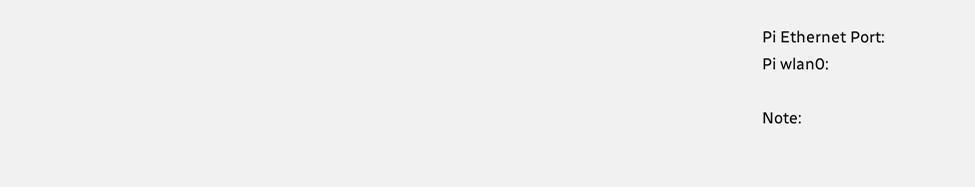Pi Ethernet Port:
Pi wlan0:

Note: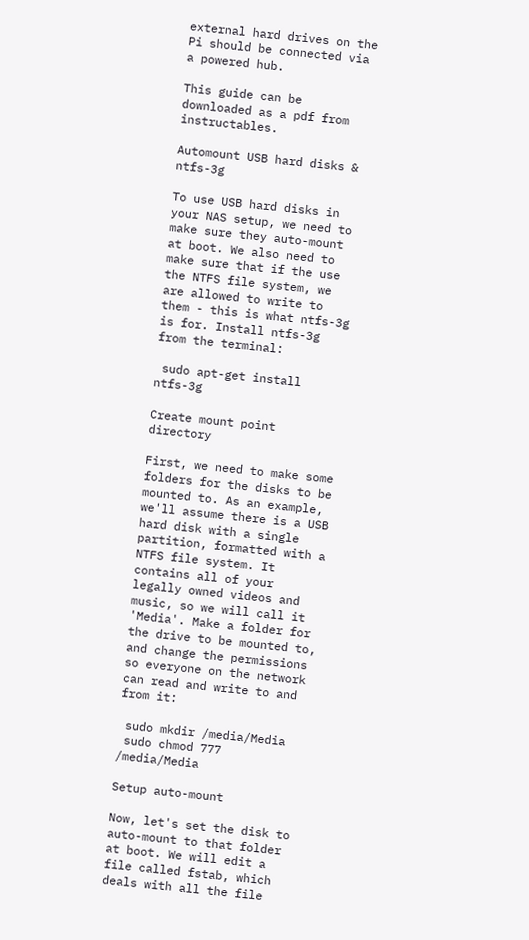external hard drives on the Pi should be connected via a powered hub.

This guide can be downloaded as a pdf from instructables.

Automount USB hard disks & ntfs-3g

To use USB hard disks in your NAS setup, we need to make sure they auto-mount at boot. We also need to make sure that if the use the NTFS file system, we are allowed to write to them - this is what ntfs-3g is for. Install ntfs-3g from the terminal:

 sudo apt-get install ntfs-3g

Create mount point directory

First, we need to make some folders for the disks to be mounted to. As an example, we'll assume there is a USB hard disk with a single partition, formatted with a NTFS file system. It contains all of your legally owned videos and music, so we will call it 'Media'. Make a folder for the drive to be mounted to, and change the permissions so everyone on the network can read and write to and from it:

 sudo mkdir /media/Media
 sudo chmod 777 /media/Media

Setup auto-mount

Now, let's set the disk to auto-mount to that folder at boot. We will edit a file called fstab, which deals with all the file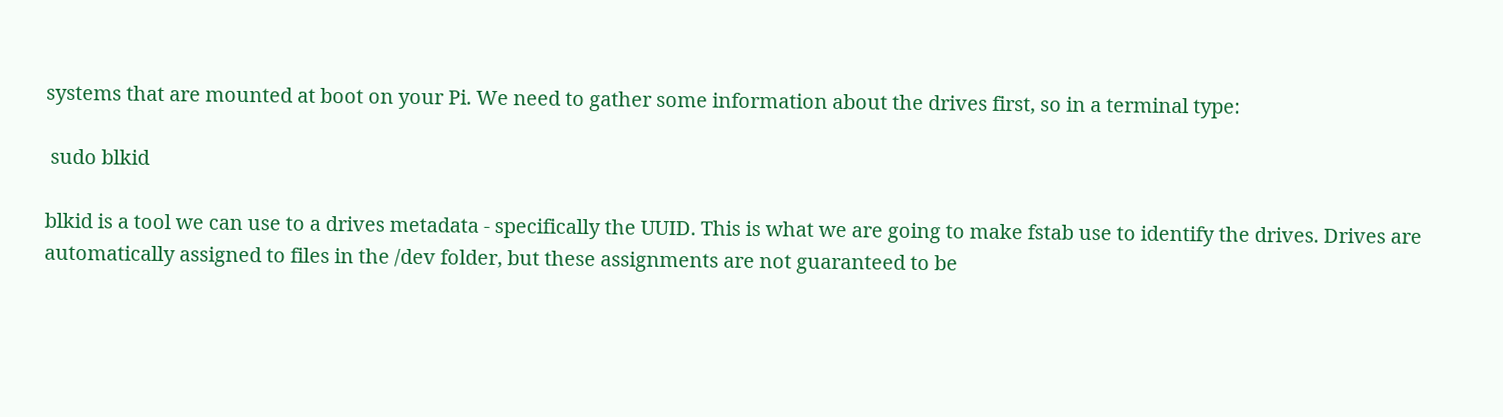systems that are mounted at boot on your Pi. We need to gather some information about the drives first, so in a terminal type:

 sudo blkid

blkid is a tool we can use to a drives metadata - specifically the UUID. This is what we are going to make fstab use to identify the drives. Drives are automatically assigned to files in the /dev folder, but these assignments are not guaranteed to be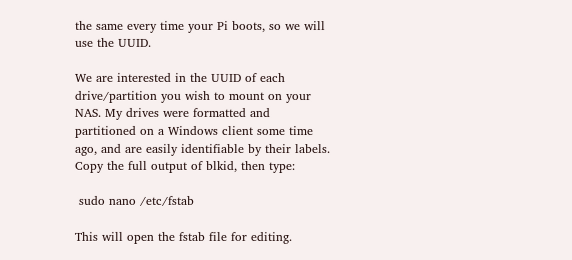the same every time your Pi boots, so we will use the UUID.

We are interested in the UUID of each drive/partition you wish to mount on your NAS. My drives were formatted and partitioned on a Windows client some time ago, and are easily identifiable by their labels. Copy the full output of blkid, then type:

 sudo nano /etc/fstab

This will open the fstab file for editing.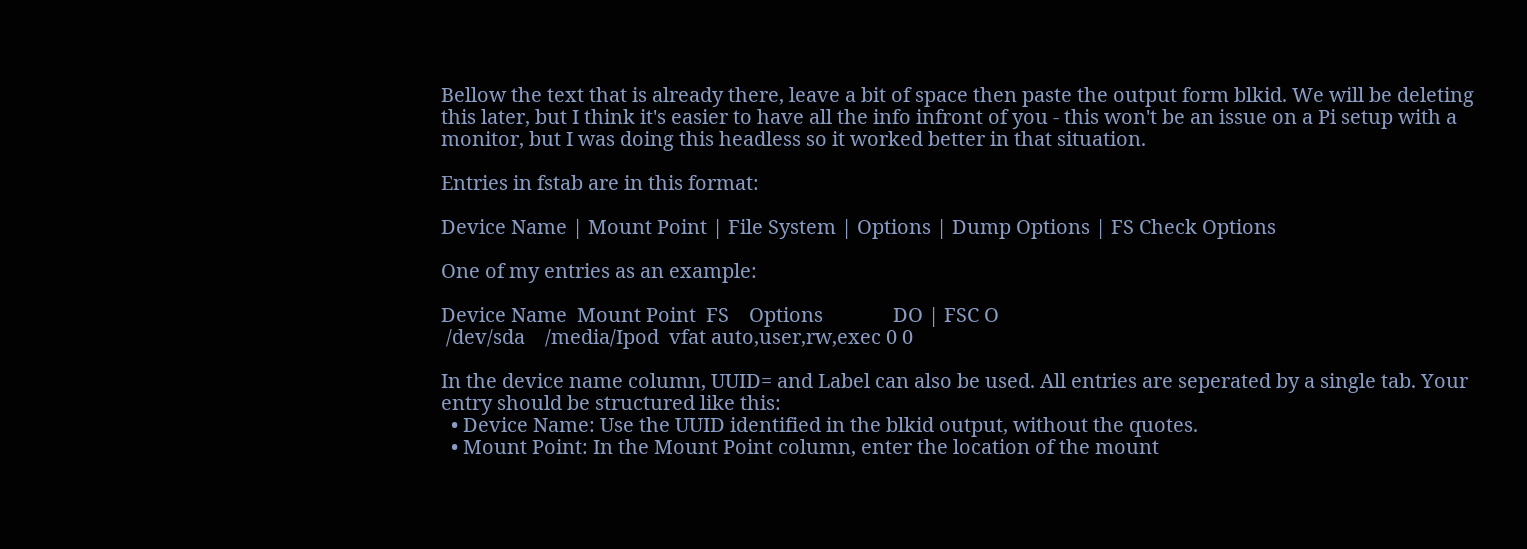Bellow the text that is already there, leave a bit of space then paste the output form blkid. We will be deleting this later, but I think it's easier to have all the info infront of you - this won't be an issue on a Pi setup with a monitor, but I was doing this headless so it worked better in that situation.

Entries in fstab are in this format:

Device Name | Mount Point | File System | Options | Dump Options | FS Check Options

One of my entries as an example:

Device Name  Mount Point  FS    Options              DO | FSC O
 /dev/sda    /media/Ipod  vfat auto,user,rw,exec 0 0

In the device name column, UUID= and Label can also be used. All entries are seperated by a single tab. Your entry should be structured like this:
  • Device Name: Use the UUID identified in the blkid output, without the quotes.
  • Mount Point: In the Mount Point column, enter the location of the mount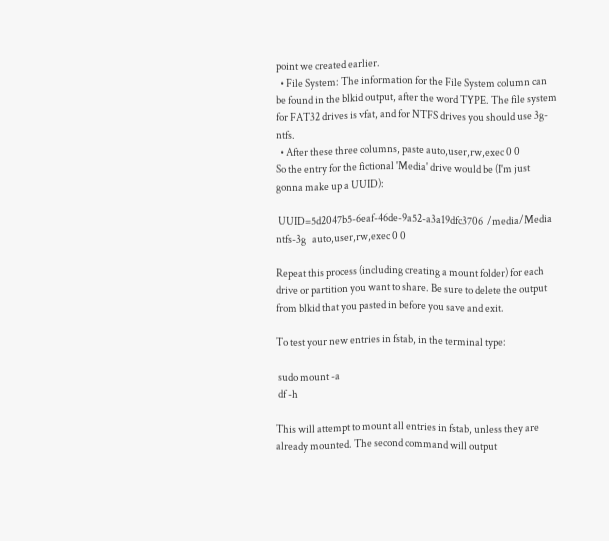point we created earlier.
  • File System: The information for the File System column can be found in the blkid output, after the word TYPE. The file system for FAT32 drives is vfat, and for NTFS drives you should use 3g-ntfs.
  • After these three columns, paste auto,user,rw,exec 0 0
So the entry for the fictional 'Media' drive would be (I'm just gonna make up a UUID):

 UUID=5d2047b5-6eaf-46de-9a52-a3a19dfc3706  /media/Media  ntfs-3g   auto,user,rw,exec 0 0

Repeat this process (including creating a mount folder) for each drive or partition you want to share. Be sure to delete the output from blkid that you pasted in before you save and exit.

To test your new entries in fstab, in the terminal type:

 sudo mount -a
 df -h

This will attempt to mount all entries in fstab, unless they are already mounted. The second command will output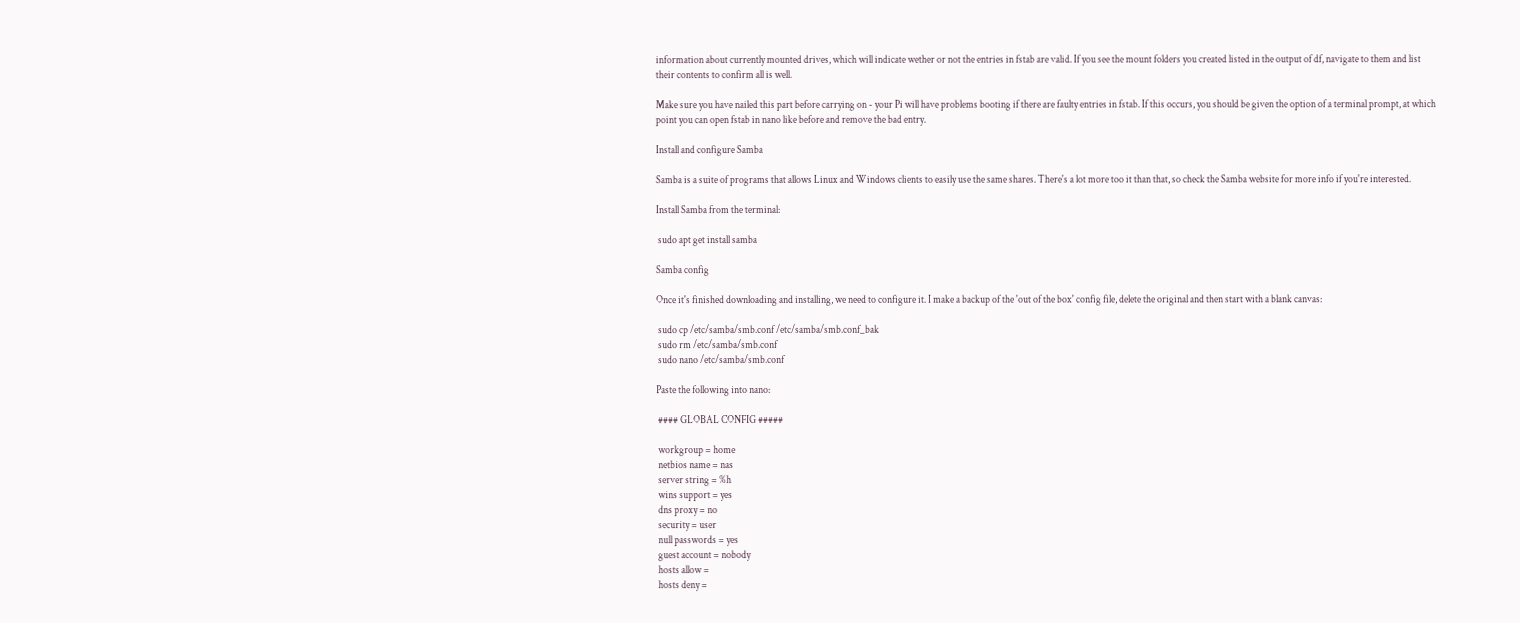information about currently mounted drives, which will indicate wether or not the entries in fstab are valid. If you see the mount folders you created listed in the output of df, navigate to them and list their contents to confirm all is well.

Make sure you have nailed this part before carrying on - your Pi will have problems booting if there are faulty entries in fstab. If this occurs, you should be given the option of a terminal prompt, at which point you can open fstab in nano like before and remove the bad entry.

Install and configure Samba

Samba is a suite of programs that allows Linux and Windows clients to easily use the same shares. There's a lot more too it than that, so check the Samba website for more info if you're interested.

Install Samba from the terminal:

 sudo apt get install samba

Samba config

Once it's finished downloading and installing, we need to configure it. I make a backup of the 'out of the box' config file, delete the original and then start with a blank canvas:

 sudo cp /etc/samba/smb.conf /etc/samba/smb.conf_bak
 sudo rm /etc/samba/smb.conf
 sudo nano /etc/samba/smb.conf

Paste the following into nano:

 #### GLOBAL CONFIG #####

 workgroup = home
 netbios name = nas
 server string = %h
 wins support = yes
 dns proxy = no
 security = user
 null passwords = yes
 guest account = nobody
 hosts allow =
 hosts deny =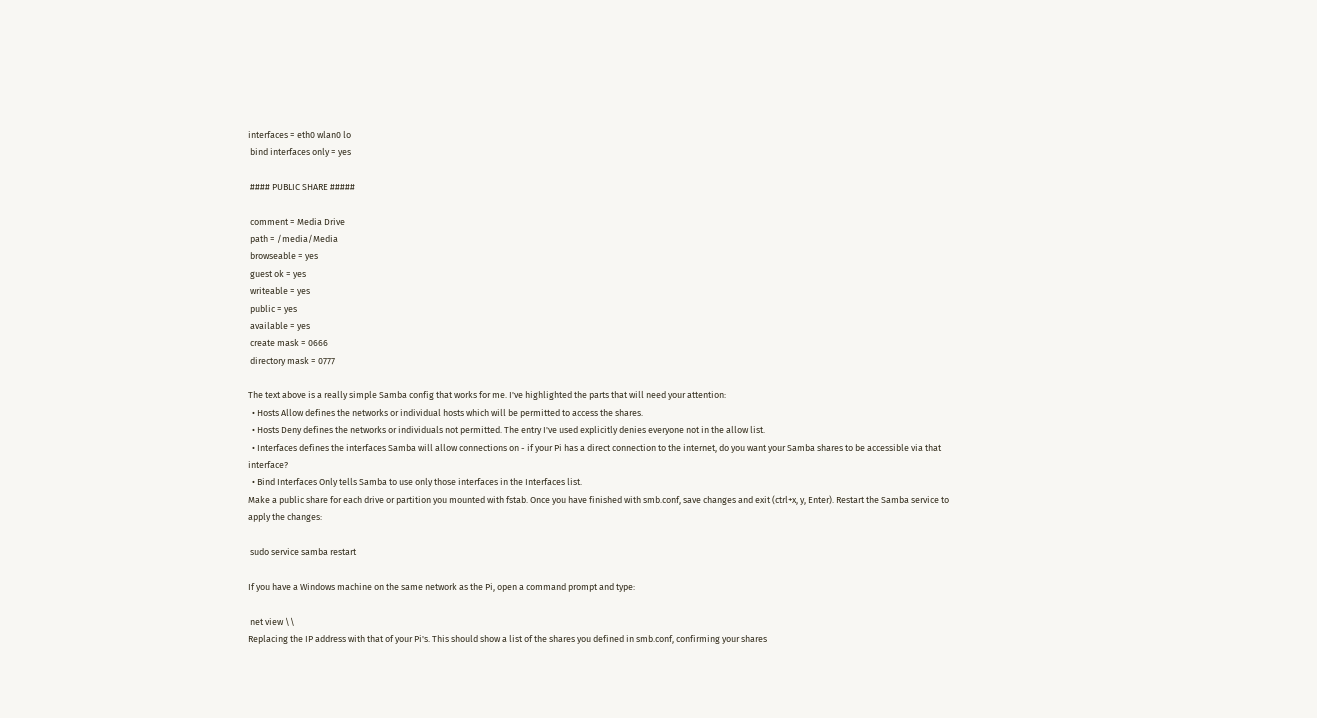interfaces = eth0 wlan0 lo
 bind interfaces only = yes

 #### PUBLIC SHARE #####

 comment = Media Drive
 path = /media/Media
 browseable = yes
 guest ok = yes
 writeable = yes
 public = yes
 available = yes
 create mask = 0666
 directory mask = 0777

The text above is a really simple Samba config that works for me. I've highlighted the parts that will need your attention:
  • Hosts Allow defines the networks or individual hosts which will be permitted to access the shares.
  • Hosts Deny defines the networks or individuals not permitted. The entry I've used explicitly denies everyone not in the allow list.
  • Interfaces defines the interfaces Samba will allow connections on - if your Pi has a direct connection to the internet, do you want your Samba shares to be accessible via that interface?
  • Bind Interfaces Only tells Samba to use only those interfaces in the Interfaces list.
Make a public share for each drive or partition you mounted with fstab. Once you have finished with smb.conf, save changes and exit (ctrl+x, y, Enter). Restart the Samba service to apply the changes:

 sudo service samba restart

If you have a Windows machine on the same network as the Pi, open a command prompt and type:

 net view \\
Replacing the IP address with that of your Pi's. This should show a list of the shares you defined in smb.conf, confirming your shares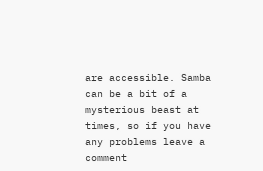are accessible. Samba can be a bit of a mysterious beast at times, so if you have any problems leave a comment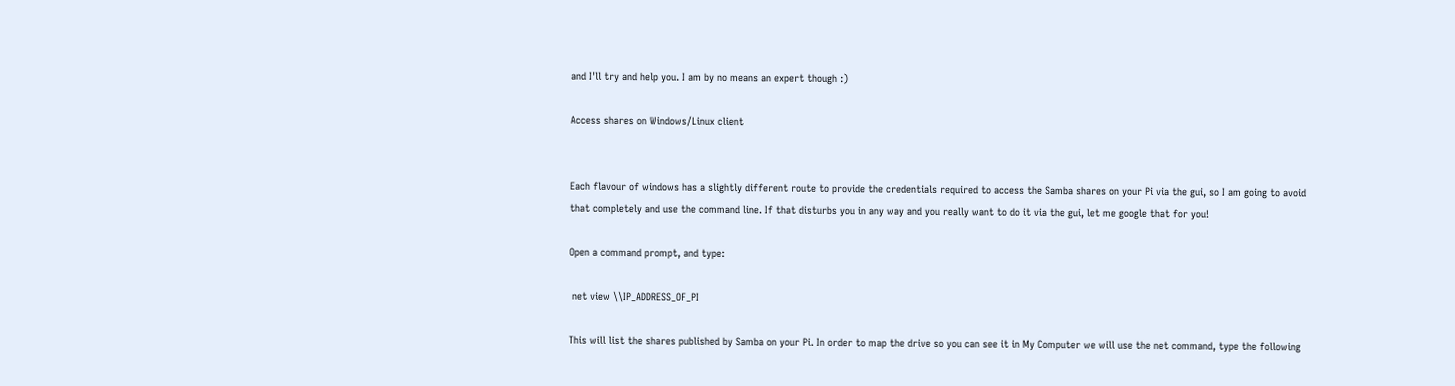and I'll try and help you. I am by no means an expert though :)

Access shares on Windows/Linux client


Each flavour of windows has a slightly different route to provide the credentials required to access the Samba shares on your Pi via the gui, so I am going to avoid that completely and use the command line. If that disturbs you in any way and you really want to do it via the gui, let me google that for you!

Open a command prompt, and type:

 net view \\IP_ADDRESS_OF_PI

This will list the shares published by Samba on your Pi. In order to map the drive so you can see it in My Computer we will use the net command, type the following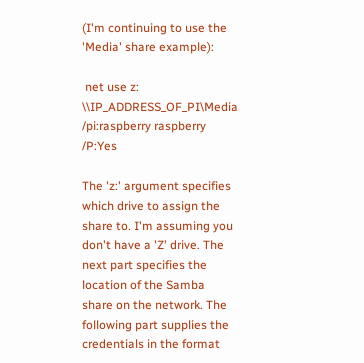(I'm continuing to use the 'Media' share example):

 net use z: \\IP_ADDRESS_OF_PI\Media /pi:raspberry raspberry /P:Yes

The 'z:' argument specifies which drive to assign the share to. I'm assuming you don't have a 'Z' drive. The next part specifies the location of the Samba share on the network. The following part supplies the credentials in the format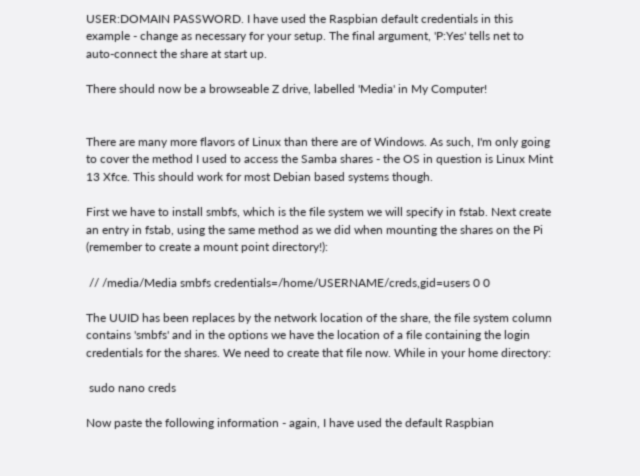USER:DOMAIN PASSWORD. I have used the Raspbian default credentials in this example - change as necessary for your setup. The final argument, 'P:Yes' tells net to auto-connect the share at start up.

There should now be a browseable Z drive, labelled 'Media' in My Computer!


There are many more flavors of Linux than there are of Windows. As such, I'm only going to cover the method I used to access the Samba shares - the OS in question is Linux Mint 13 Xfce. This should work for most Debian based systems though.

First we have to install smbfs, which is the file system we will specify in fstab. Next create an entry in fstab, using the same method as we did when mounting the shares on the Pi (remember to create a mount point directory!):

 // /media/Media smbfs credentials=/home/USERNAME/creds,gid=users 0 0

The UUID has been replaces by the network location of the share, the file system column contains 'smbfs' and in the options we have the location of a file containing the login credentials for the shares. We need to create that file now. While in your home directory:

 sudo nano creds

Now paste the following information - again, I have used the default Raspbian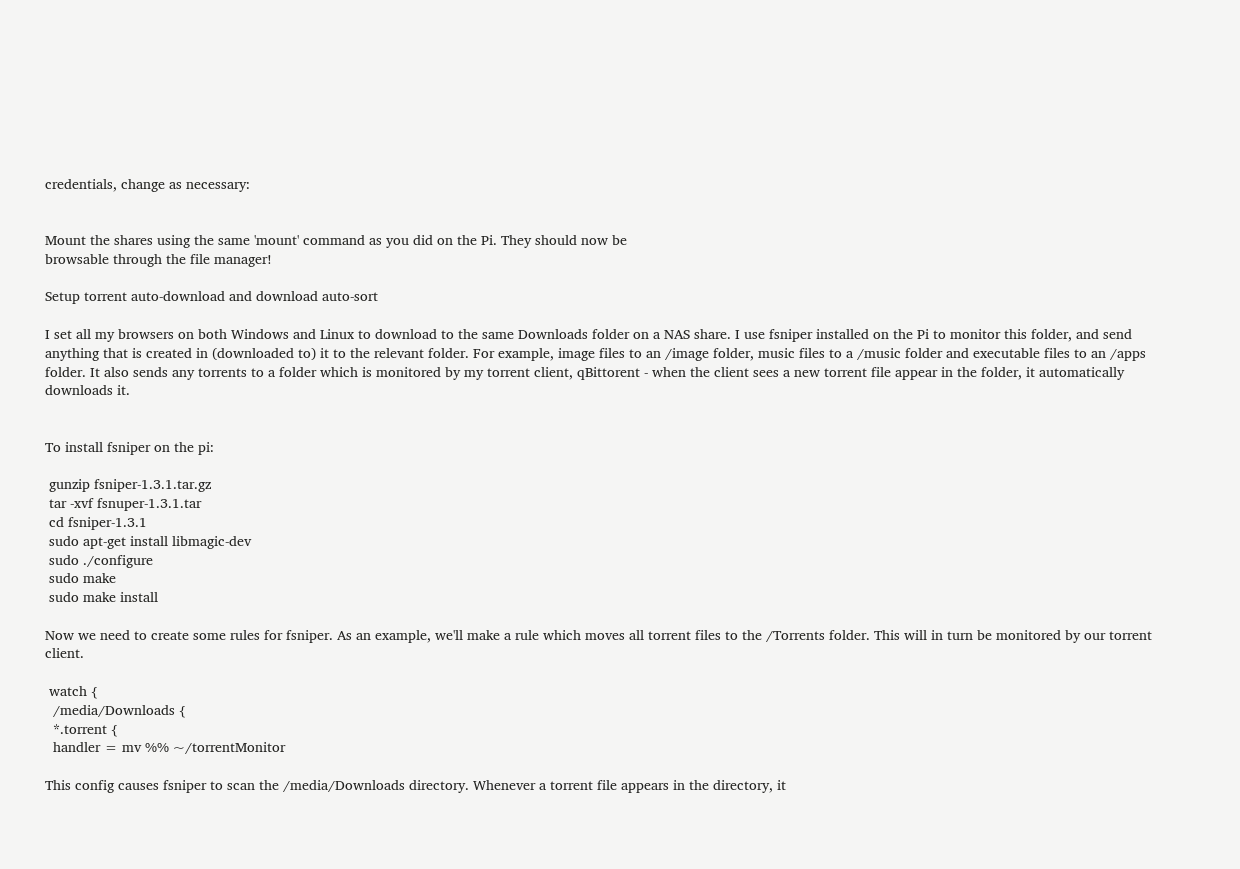credentials, change as necessary:


Mount the shares using the same 'mount' command as you did on the Pi. They should now be
browsable through the file manager!

Setup torrent auto-download and download auto-sort

I set all my browsers on both Windows and Linux to download to the same Downloads folder on a NAS share. I use fsniper installed on the Pi to monitor this folder, and send anything that is created in (downloaded to) it to the relevant folder. For example, image files to an /image folder, music files to a /music folder and executable files to an /apps folder. It also sends any torrents to a folder which is monitored by my torrent client, qBittorent - when the client sees a new torrent file appear in the folder, it automatically downloads it.


To install fsniper on the pi:

 gunzip fsniper-1.3.1.tar.gz
 tar -xvf fsnuper-1.3.1.tar
 cd fsniper-1.3.1
 sudo apt-get install libmagic-dev
 sudo ./configure
 sudo make
 sudo make install

Now we need to create some rules for fsniper. As an example, we'll make a rule which moves all torrent files to the /Torrents folder. This will in turn be monitored by our torrent client.

 watch {
  /media/Downloads {
  *.torrent {
  handler = mv %% ~/torrentMonitor

This config causes fsniper to scan the /media/Downloads directory. Whenever a torrent file appears in the directory, it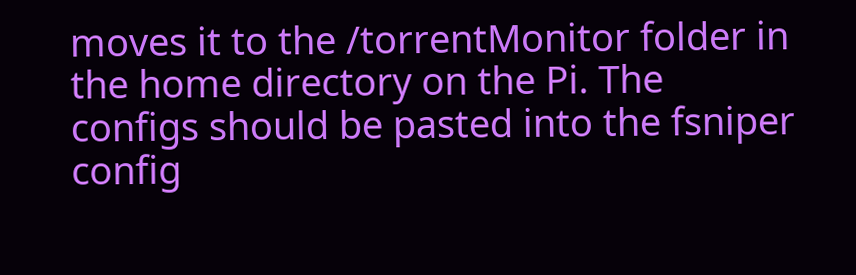moves it to the /torrentMonitor folder in the home directory on the Pi. The configs should be pasted into the fsniper config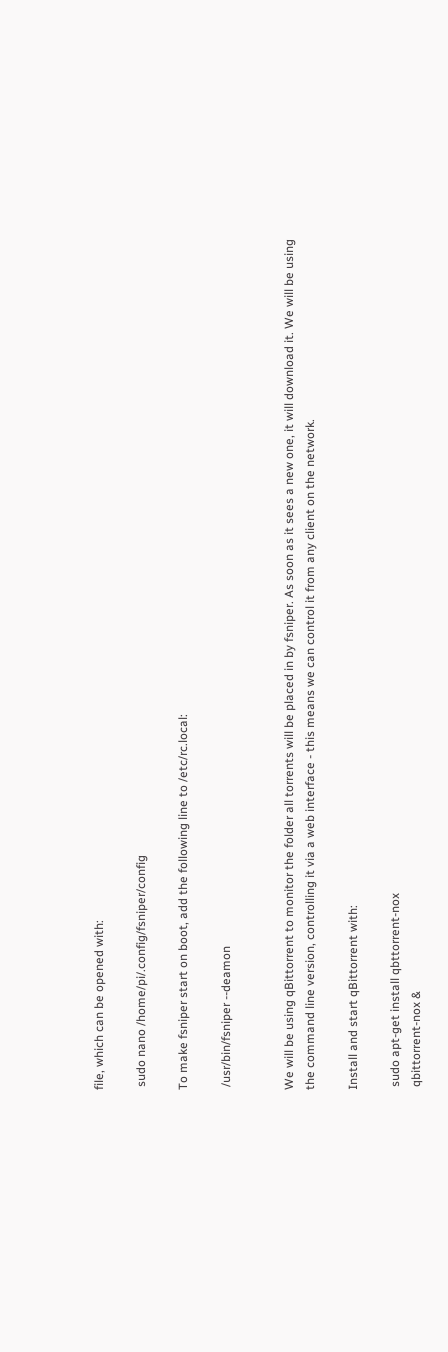file, which can be opened with:

 sudo nano /home/pi/.config/fsniper/config

To make fsniper start on boot, add the following line to /etc/rc.local:

 /usr/bin/fsniper --deamon


We will be using qBittorrent to monitor the folder all torrents will be placed in by fsniper. As soon as it sees a new one, it will download it. We will be using the command line version, controlling it via a web interface - this means we can control it from any client on the network.

Install and start qBittorrent with:

 sudo apt-get install qbttorrent-nox
 qbittorrent-nox &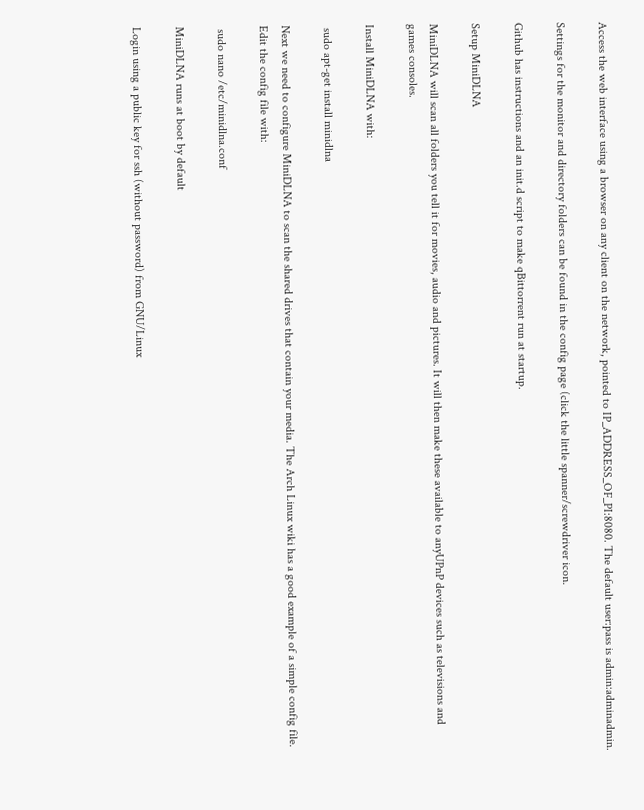Access the web interface using a browser on any client on the network, pointed to IP_ADDRESS_OF_PI:8080. The default user:pass is admin:adminadmin.

Settings for the monitor and directory folders can be found in the config page (click the little spanner/screwdriver icon.

Github has instructions and an init.d script to make qBittorrent run at startup.

Setup MiniDLNA

MiniDLNA will scan all folders you tell it for movies, audio and pictures. It will then make these available to anyUPnP devices such as televisions and games consoles.

Install MiniDLNA with:

 sudo apt-get install minidlna

Next we need to configure MiniDLNA to scan the shared drives that contain your media. The Arch Linux wiki has a good example of a simple config file. Edit the config file with:

 sudo nano /etc/minidlna.conf

MiniDLNA runs at boot by default

Login using a public key for ssh (without password) from GNU/Linux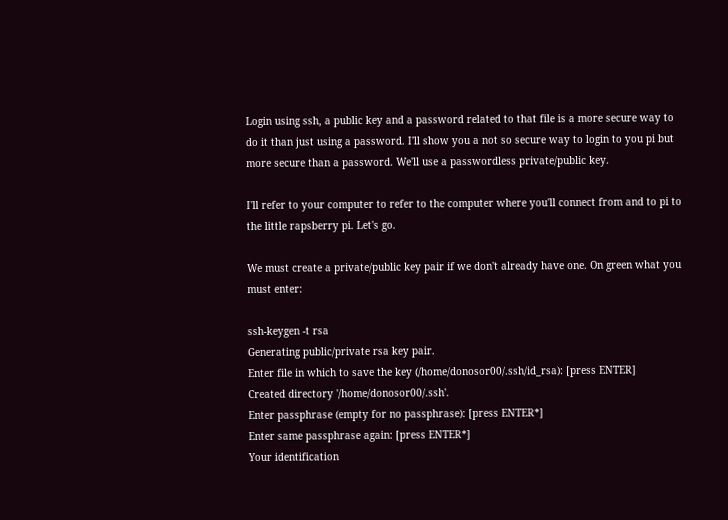Login using ssh, a public key and a password related to that file is a more secure way to do it than just using a password. I'll show you a not so secure way to login to you pi but more secure than a password. We'll use a passwordless private/public key.

I'll refer to your computer to refer to the computer where you'll connect from and to pi to the little rapsberry pi. Let's go.

We must create a private/public key pair if we don't already have one. On green what you must enter:

ssh-keygen -t rsa
Generating public/private rsa key pair.
Enter file in which to save the key (/home/donosor00/.ssh/id_rsa): [press ENTER]
Created directory '/home/donosor00/.ssh'.
Enter passphrase (empty for no passphrase): [press ENTER*]
Enter same passphrase again: [press ENTER*]
Your identification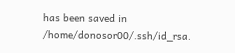has been saved in /home/donosor00/.ssh/id_rsa.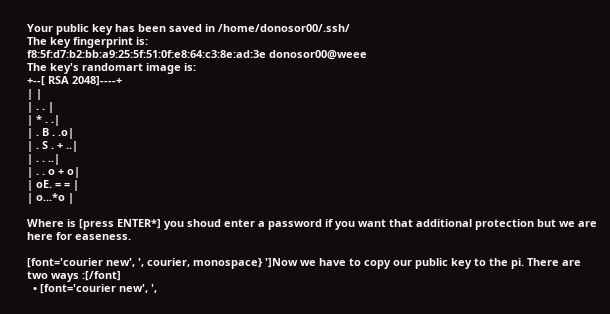Your public key has been saved in /home/donosor00/.ssh/
The key fingerprint is:
f8:5f:d7:b2:bb:a9:25:5f:51:0f:e8:64:c3:8e:ad:3e donosor00@weee
The key's randomart image is:
+--[ RSA 2048]----+
| |
| . . |
| * . .|
| . B . .o|
| . S . + ..|
| . . ..|
| . . o + o|
| oE. = = |
| o...*o |

Where is [press ENTER*] you shoud enter a password if you want that additional protection but we are here for easeness.

[font='courier new', ', courier, monospace} ']Now we have to copy our public key to the pi. There are two ways :[/font]
  • [font='courier new', ',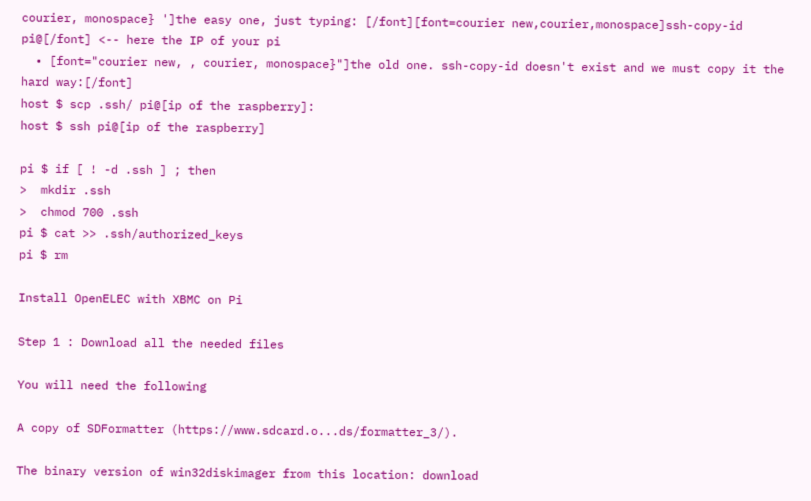courier, monospace} ']the easy one, just typing: [/font][font=courier new,courier,monospace]ssh-copy-id pi@[/font] <-- here the IP of your pi
  • [font="courier new, , courier, monospace}"]the old one. ssh-copy-id doesn't exist and we must copy it the hard way:[/font]
host $ scp .ssh/ pi@[ip of the raspberry]:
host $ ssh pi@[ip of the raspberry]

pi $ if [ ! -d .ssh ] ; then
>  mkdir .ssh
>  chmod 700 .ssh
pi $ cat >> .ssh/authorized_keys
pi $ rm

Install OpenELEC with XBMC on Pi

Step 1 : Download all the needed files

You will need the following

A copy of SDFormatter (https://www.sdcard.o...ds/formatter_3/).

The binary version of win32diskimager from this location: download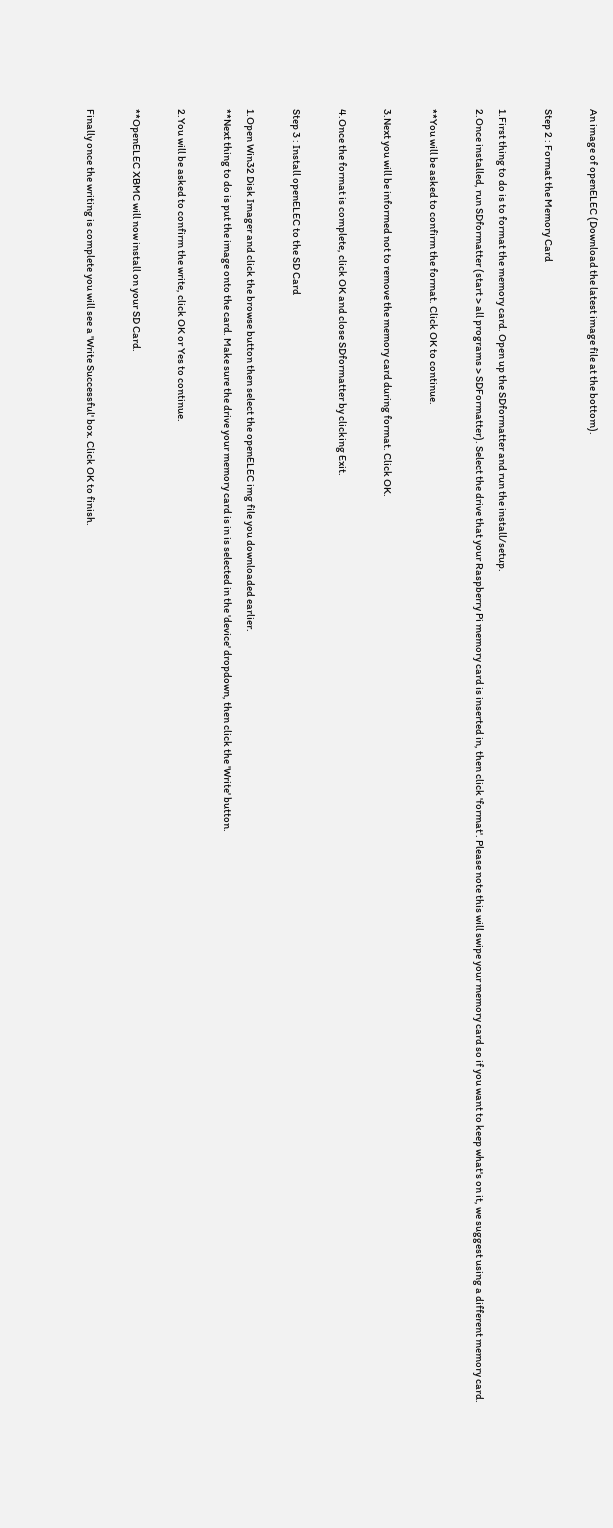An image of openELEC (Download the latest image file at the bottom).

Step 2 : Format the Memory Card

1.First thing to do is to format the memory card. Open up the SDformatter and run the install/setup.
2.Once installed, run SDformatter (start > all programs > SDFormatter). Select the drive that your Raspberry Pi memory card is inserted in, then click 'format'. Please note this will swipe your memory card so if you want to keep what's on it, we suggest using a different memory card.

**You will be asked to confirm the format. Click OK to continue.

3.Next you will be informed not to remove the memory card during format. Click OK.

4.Once the format is complete, click OK and close SDformatter by clicking Exit.

Step 3 : Install openELEC to the SD Card

1.Open Win32 Disk Imager and click the browse button then select the openELEC img file you downloaded earlier.
**Next thing to do is put the image onto the card. Make sure the drive your memory card is in is selected in the 'device' dropdown, then click the 'Write' button.

2.You will be asked to confirm the write, click OK or Yes to continue.

**OpenELEC XBMC will now install on your SD Card.

Finally once the writing is complete you will see a 'Write Successful' box. Click OK to finish.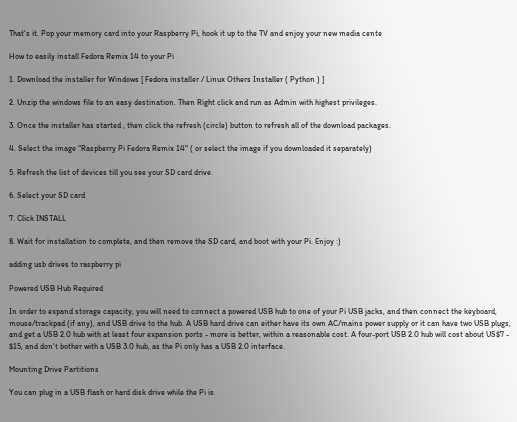That's it. Pop your memory card into your Raspberry Pi, hook it up to the TV and enjoy your new media cente

How to easily install Fedora Remix 14 to your Pi

1. Download the installer for Windows [ Fedora installer / Linux Others Installer ( Python ) ]

2. Unzip the windows file to an easy destination. Then Right click and run as Admin with highest privileges.

3. Once the installer has started , then click the refresh (circle) button to refresh all of the download packages.

4. Select the image "Raspberry Pi Fedora Remix 14" ( or select the image if you downloaded it separately)

5. Refresh the list of devices till you see your SD card drive.

6. Select your SD card

7. Click INSTALL

8. Wait for installation to complete, and then remove the SD card, and boot with your Pi. Enjoy :)

adding usb drives to raspberry pi

Powered USB Hub Required

In order to expand storage capacity, you will need to connect a powered USB hub to one of your Pi USB jacks, and then connect the keyboard, mouse/trackpad (if any), and USB drive to the hub. A USB hard drive can either have its own AC/mains power supply or it can have two USB plugs, and get a USB 2.0 hub with at least four expansion ports - more is better, within a reasonable cost. A four-port USB 2.0 hub will cost about US$7 - $15, and don't bother with a USB 3.0 hub, as the Pi only has a USB 2.0 interface.

Mounting Drive Partitions

You can plug in a USB flash or hard disk drive while the Pi is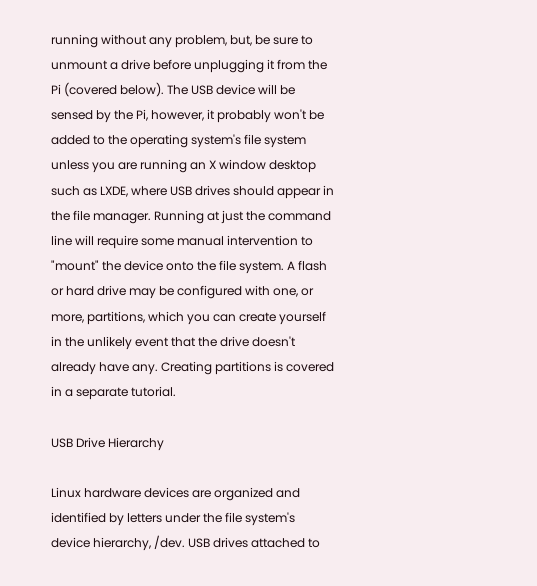running without any problem, but, be sure to unmount a drive before unplugging it from the Pi (covered below). The USB device will be sensed by the Pi, however, it probably won't be added to the operating system's file system unless you are running an X window desktop such as LXDE, where USB drives should appear in the file manager. Running at just the command line will require some manual intervention to "mount" the device onto the file system. A flash or hard drive may be configured with one, or more, partitions, which you can create yourself in the unlikely event that the drive doesn't already have any. Creating partitions is covered in a separate tutorial.

USB Drive Hierarchy

Linux hardware devices are organized and identified by letters under the file system's device hierarchy, /dev. USB drives attached to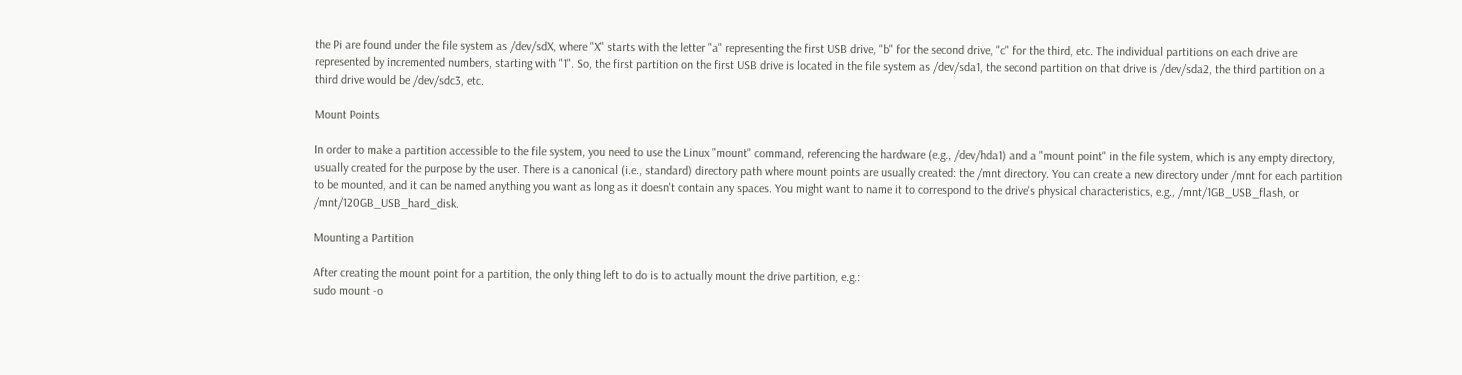the Pi are found under the file system as /dev/sdX, where "X" starts with the letter "a" representing the first USB drive, "b" for the second drive, "c" for the third, etc. The individual partitions on each drive are represented by incremented numbers, starting with "1". So, the first partition on the first USB drive is located in the file system as /dev/sda1, the second partition on that drive is /dev/sda2, the third partition on a third drive would be /dev/sdc3, etc.

Mount Points

In order to make a partition accessible to the file system, you need to use the Linux "mount" command, referencing the hardware (e.g., /dev/hda1) and a "mount point" in the file system, which is any empty directory, usually created for the purpose by the user. There is a canonical (i.e., standard) directory path where mount points are usually created: the /mnt directory. You can create a new directory under /mnt for each partition to be mounted, and it can be named anything you want as long as it doesn't contain any spaces. You might want to name it to correspond to the drive's physical characteristics, e.g., /mnt/1GB_USB_flash, or /mnt/120GB_USB_hard_disk.

Mounting a Partition

After creating the mount point for a partition, the only thing left to do is to actually mount the drive partition, e.g.:
sudo mount -o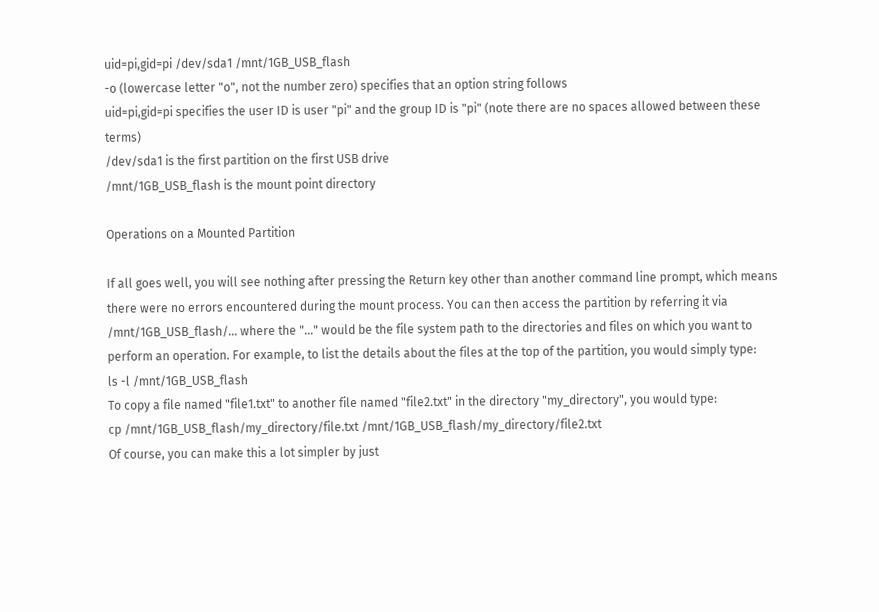uid=pi,gid=pi /dev/sda1 /mnt/1GB_USB_flash
-o (lowercase letter "o", not the number zero) specifies that an option string follows
uid=pi,gid=pi specifies the user ID is user "pi" and the group ID is "pi" (note there are no spaces allowed between these terms)
/dev/sda1 is the first partition on the first USB drive
/mnt/1GB_USB_flash is the mount point directory

Operations on a Mounted Partition

If all goes well, you will see nothing after pressing the Return key other than another command line prompt, which means there were no errors encountered during the mount process. You can then access the partition by referring it via /mnt/1GB_USB_flash/... where the "..." would be the file system path to the directories and files on which you want to perform an operation. For example, to list the details about the files at the top of the partition, you would simply type:
ls -l /mnt/1GB_USB_flash
To copy a file named "file1.txt" to another file named "file2.txt" in the directory "my_directory", you would type:
cp /mnt/1GB_USB_flash/my_directory/file.txt /mnt/1GB_USB_flash/my_directory/file2.txt
Of course, you can make this a lot simpler by just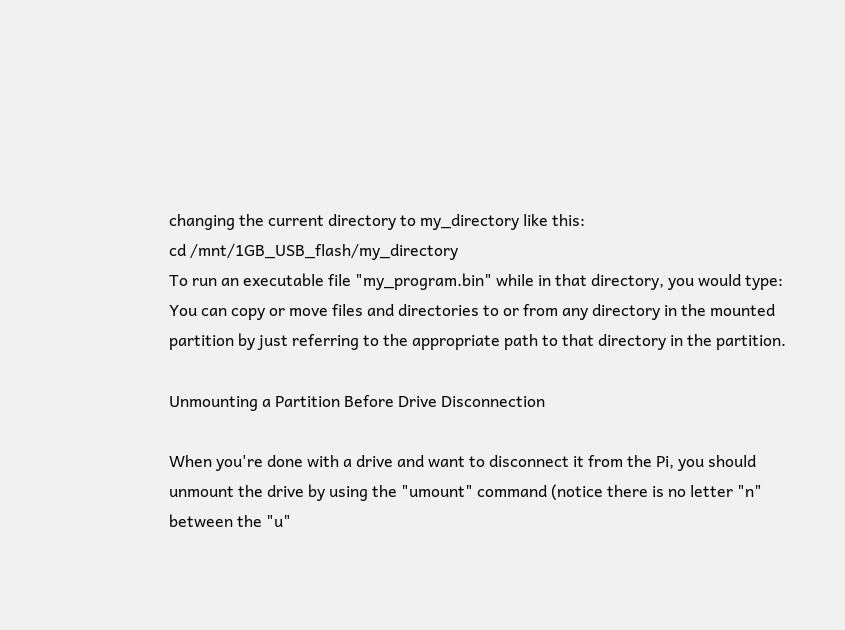changing the current directory to my_directory like this:
cd /mnt/1GB_USB_flash/my_directory
To run an executable file "my_program.bin" while in that directory, you would type:
You can copy or move files and directories to or from any directory in the mounted partition by just referring to the appropriate path to that directory in the partition.

Unmounting a Partition Before Drive Disconnection

When you're done with a drive and want to disconnect it from the Pi, you should unmount the drive by using the "umount" command (notice there is no letter "n" between the "u"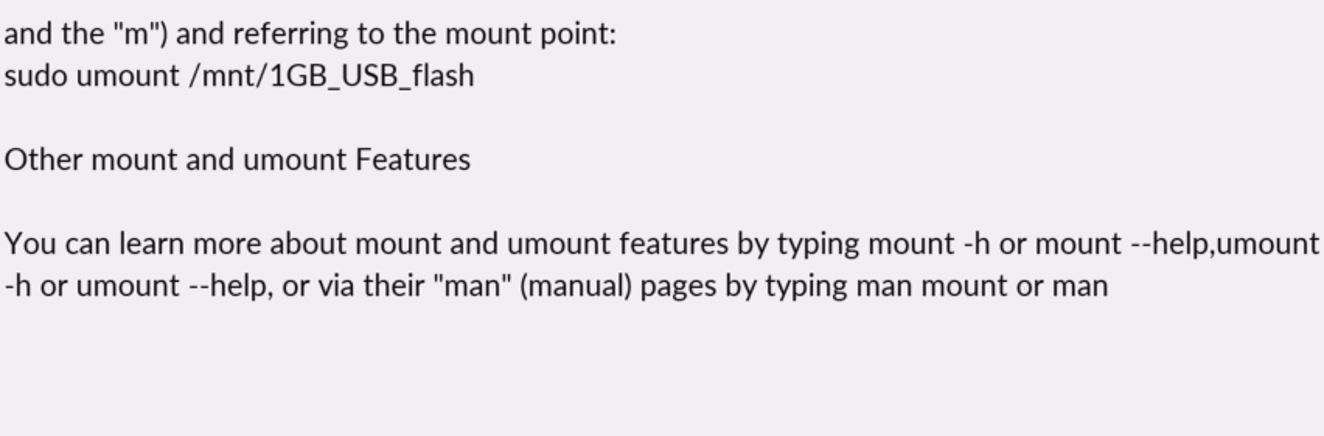and the "m") and referring to the mount point:
sudo umount /mnt/1GB_USB_flash

Other mount and umount Features

You can learn more about mount and umount features by typing mount -h or mount --help,umount -h or umount --help, or via their "man" (manual) pages by typing man mount or man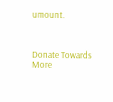umount.



Donate Towards More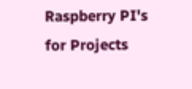Raspberry PI's for Projects